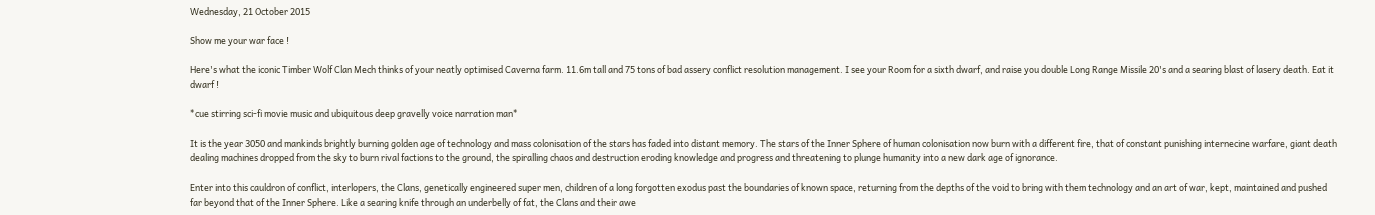Wednesday, 21 October 2015

Show me your war face !

Here's what the iconic Timber Wolf Clan Mech thinks of your neatly optimised Caverna farm. 11.6m tall and 75 tons of bad assery conflict resolution management. I see your Room for a sixth dwarf, and raise you double Long Range Missile 20's and a searing blast of lasery death. Eat it dwarf !

*cue stirring sci-fi movie music and ubiquitous deep gravelly voice narration man*

It is the year 3050 and mankinds brightly burning golden age of technology and mass colonisation of the stars has faded into distant memory. The stars of the Inner Sphere of human colonisation now burn with a different fire, that of constant punishing internecine warfare, giant death dealing machines dropped from the sky to burn rival factions to the ground, the spiralling chaos and destruction eroding knowledge and progress and threatening to plunge humanity into a new dark age of ignorance.

Enter into this cauldron of conflict, interlopers, the Clans, genetically engineered super men, children of a long forgotten exodus past the boundaries of known space, returning from the depths of the void to bring with them technology and an art of war, kept, maintained and pushed far beyond that of the Inner Sphere. Like a searing knife through an underbelly of fat, the Clans and their awe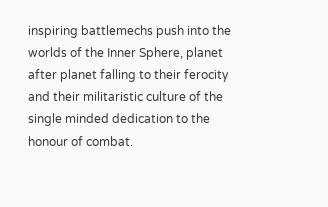inspiring battlemechs push into the worlds of the Inner Sphere, planet after planet falling to their ferocity and their militaristic culture of the single minded dedication to the honour of combat.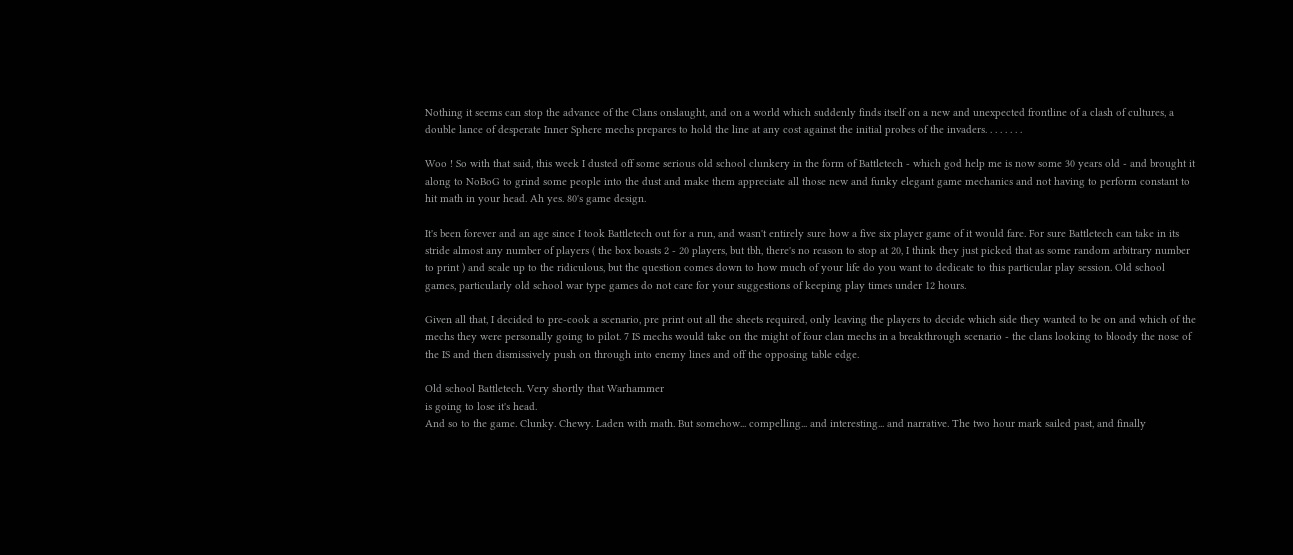Nothing it seems can stop the advance of the Clans onslaught, and on a world which suddenly finds itself on a new and unexpected frontline of a clash of cultures, a double lance of desperate Inner Sphere mechs prepares to hold the line at any cost against the initial probes of the invaders. . . . . . . .

Woo ! So with that said, this week I dusted off some serious old school clunkery in the form of Battletech - which god help me is now some 30 years old - and brought it along to NoBoG to grind some people into the dust and make them appreciate all those new and funky elegant game mechanics and not having to perform constant to hit math in your head. Ah yes. 80's game design.

It's been forever and an age since I took Battletech out for a run, and wasn't entirely sure how a five six player game of it would fare. For sure Battletech can take in its stride almost any number of players ( the box boasts 2 - 20 players, but tbh, there's no reason to stop at 20, I think they just picked that as some random arbitrary number to print ) and scale up to the ridiculous, but the question comes down to how much of your life do you want to dedicate to this particular play session. Old school games, particularly old school war type games do not care for your suggestions of keeping play times under 12 hours.

Given all that, I decided to pre-cook a scenario, pre print out all the sheets required, only leaving the players to decide which side they wanted to be on and which of the mechs they were personally going to pilot. 7 IS mechs would take on the might of four clan mechs in a breakthrough scenario - the clans looking to bloody the nose of the IS and then dismissively push on through into enemy lines and off the opposing table edge.

Old school Battletech. Very shortly that Warhammer
is going to lose it's head.
And so to the game. Clunky. Chewy. Laden with math. But somehow... compelling... and interesting... and narrative. The two hour mark sailed past, and finally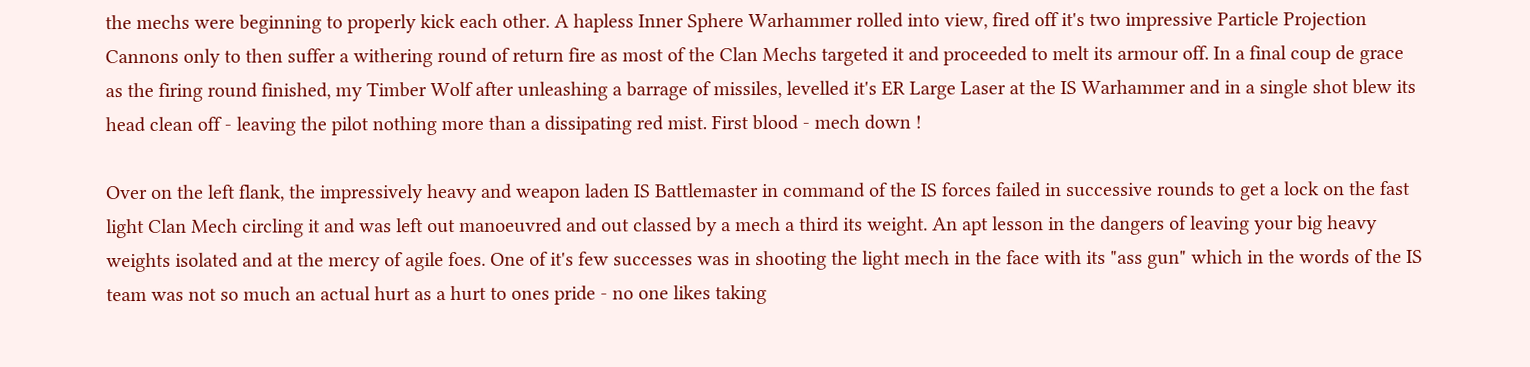the mechs were beginning to properly kick each other. A hapless Inner Sphere Warhammer rolled into view, fired off it's two impressive Particle Projection Cannons only to then suffer a withering round of return fire as most of the Clan Mechs targeted it and proceeded to melt its armour off. In a final coup de grace as the firing round finished, my Timber Wolf after unleashing a barrage of missiles, levelled it's ER Large Laser at the IS Warhammer and in a single shot blew its head clean off - leaving the pilot nothing more than a dissipating red mist. First blood - mech down !

Over on the left flank, the impressively heavy and weapon laden IS Battlemaster in command of the IS forces failed in successive rounds to get a lock on the fast light Clan Mech circling it and was left out manoeuvred and out classed by a mech a third its weight. An apt lesson in the dangers of leaving your big heavy weights isolated and at the mercy of agile foes. One of it's few successes was in shooting the light mech in the face with its "ass gun" which in the words of the IS team was not so much an actual hurt as a hurt to ones pride - no one likes taking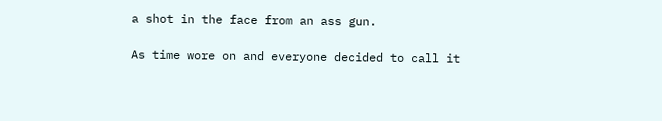a shot in the face from an ass gun.

As time wore on and everyone decided to call it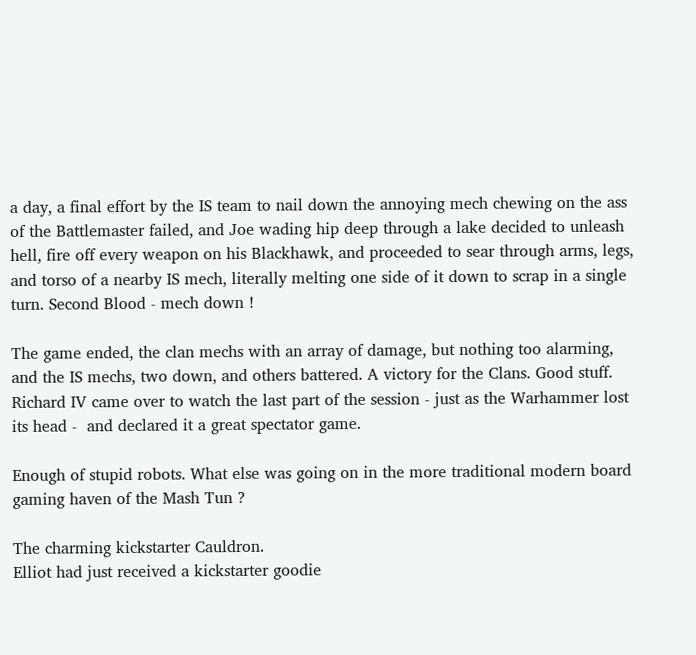a day, a final effort by the IS team to nail down the annoying mech chewing on the ass of the Battlemaster failed, and Joe wading hip deep through a lake decided to unleash hell, fire off every weapon on his Blackhawk, and proceeded to sear through arms, legs, and torso of a nearby IS mech, literally melting one side of it down to scrap in a single turn. Second Blood - mech down !

The game ended, the clan mechs with an array of damage, but nothing too alarming, and the IS mechs, two down, and others battered. A victory for the Clans. Good stuff. Richard IV came over to watch the last part of the session - just as the Warhammer lost its head -  and declared it a great spectator game.

Enough of stupid robots. What else was going on in the more traditional modern board gaming haven of the Mash Tun ?

The charming kickstarter Cauldron.
Elliot had just received a kickstarter goodie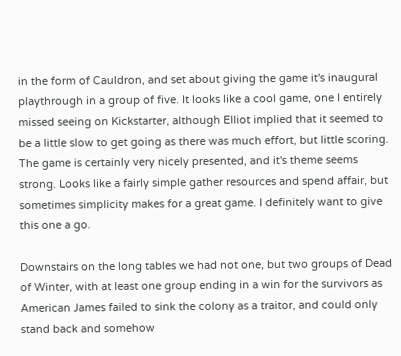in the form of Cauldron, and set about giving the game it's inaugural playthrough in a group of five. It looks like a cool game, one I entirely missed seeing on Kickstarter, although Elliot implied that it seemed to be a little slow to get going as there was much effort, but little scoring. The game is certainly very nicely presented, and it's theme seems strong. Looks like a fairly simple gather resources and spend affair, but sometimes simplicity makes for a great game. I definitely want to give this one a go.

Downstairs on the long tables we had not one, but two groups of Dead of Winter, with at least one group ending in a win for the survivors as American James failed to sink the colony as a traitor, and could only stand back and somehow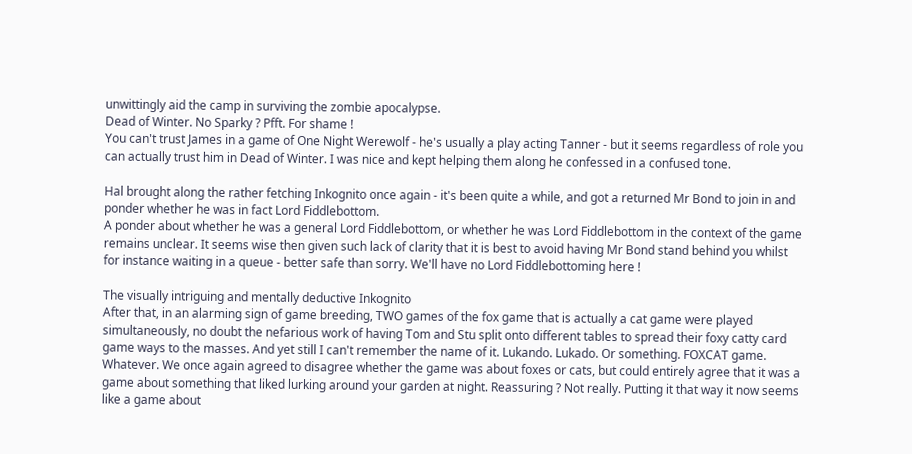unwittingly aid the camp in surviving the zombie apocalypse.
Dead of Winter. No Sparky ? Pfft. For shame !
You can't trust James in a game of One Night Werewolf - he's usually a play acting Tanner - but it seems regardless of role you can actually trust him in Dead of Winter. I was nice and kept helping them along he confessed in a confused tone.

Hal brought along the rather fetching Inkognito once again - it's been quite a while, and got a returned Mr Bond to join in and ponder whether he was in fact Lord Fiddlebottom.
A ponder about whether he was a general Lord Fiddlebottom, or whether he was Lord Fiddlebottom in the context of the game remains unclear. It seems wise then given such lack of clarity that it is best to avoid having Mr Bond stand behind you whilst for instance waiting in a queue - better safe than sorry. We'll have no Lord Fiddlebottoming here !

The visually intriguing and mentally deductive Inkognito
After that, in an alarming sign of game breeding, TWO games of the fox game that is actually a cat game were played simultaneously, no doubt the nefarious work of having Tom and Stu split onto different tables to spread their foxy catty card game ways to the masses. And yet still I can't remember the name of it. Lukando. Lukado. Or something. FOXCAT game. Whatever. We once again agreed to disagree whether the game was about foxes or cats, but could entirely agree that it was a game about something that liked lurking around your garden at night. Reassuring ? Not really. Putting it that way it now seems like a game about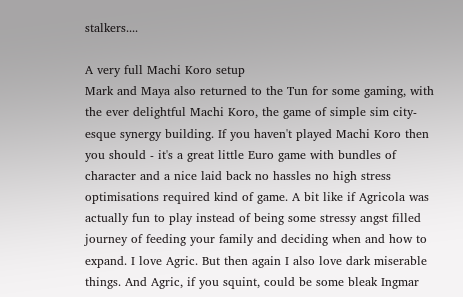stalkers....

A very full Machi Koro setup
Mark and Maya also returned to the Tun for some gaming, with the ever delightful Machi Koro, the game of simple sim city-esque synergy building. If you haven't played Machi Koro then you should - it's a great little Euro game with bundles of character and a nice laid back no hassles no high stress optimisations required kind of game. A bit like if Agricola was actually fun to play instead of being some stressy angst filled journey of feeding your family and deciding when and how to expand. I love Agric. But then again I also love dark miserable things. And Agric, if you squint, could be some bleak Ingmar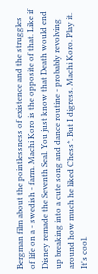Bergman film about the pointlessness of existence and the struggles of life on a - swedish - farm. Machi Koro is the opposite of that. Like if Disney remade the Seventh Seal. You just know that Death would end up breaking into a cute song and dance routine - probably revolving around how much he liked Chess*. But I digress. Machi Koro. Play it. It's cool.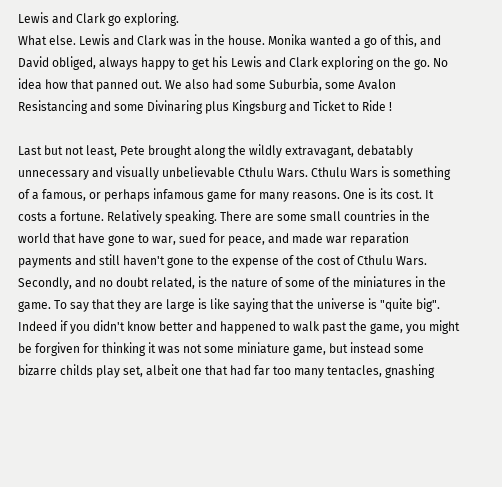Lewis and Clark go exploring.
What else. Lewis and Clark was in the house. Monika wanted a go of this, and David obliged, always happy to get his Lewis and Clark exploring on the go. No idea how that panned out. We also had some Suburbia, some Avalon Resistancing and some Divinaring plus Kingsburg and Ticket to Ride !

Last but not least, Pete brought along the wildly extravagant, debatably unnecessary and visually unbelievable Cthulu Wars. Cthulu Wars is something of a famous, or perhaps infamous game for many reasons. One is its cost. It costs a fortune. Relatively speaking. There are some small countries in the world that have gone to war, sued for peace, and made war reparation payments and still haven't gone to the expense of the cost of Cthulu Wars. Secondly, and no doubt related, is the nature of some of the miniatures in the game. To say that they are large is like saying that the universe is "quite big". Indeed if you didn't know better and happened to walk past the game, you might be forgiven for thinking it was not some miniature game, but instead some bizarre childs play set, albeit one that had far too many tentacles, gnashing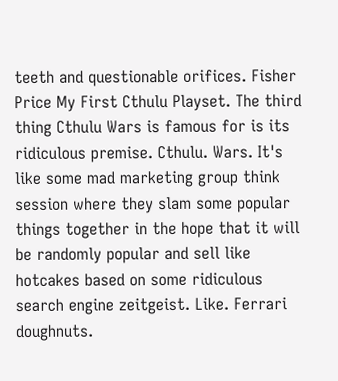teeth and questionable orifices. Fisher Price My First Cthulu Playset. The third thing Cthulu Wars is famous for is its ridiculous premise. Cthulu. Wars. It's like some mad marketing group think session where they slam some popular things together in the hope that it will be randomly popular and sell like hotcakes based on some ridiculous search engine zeitgeist. Like. Ferrari doughnuts.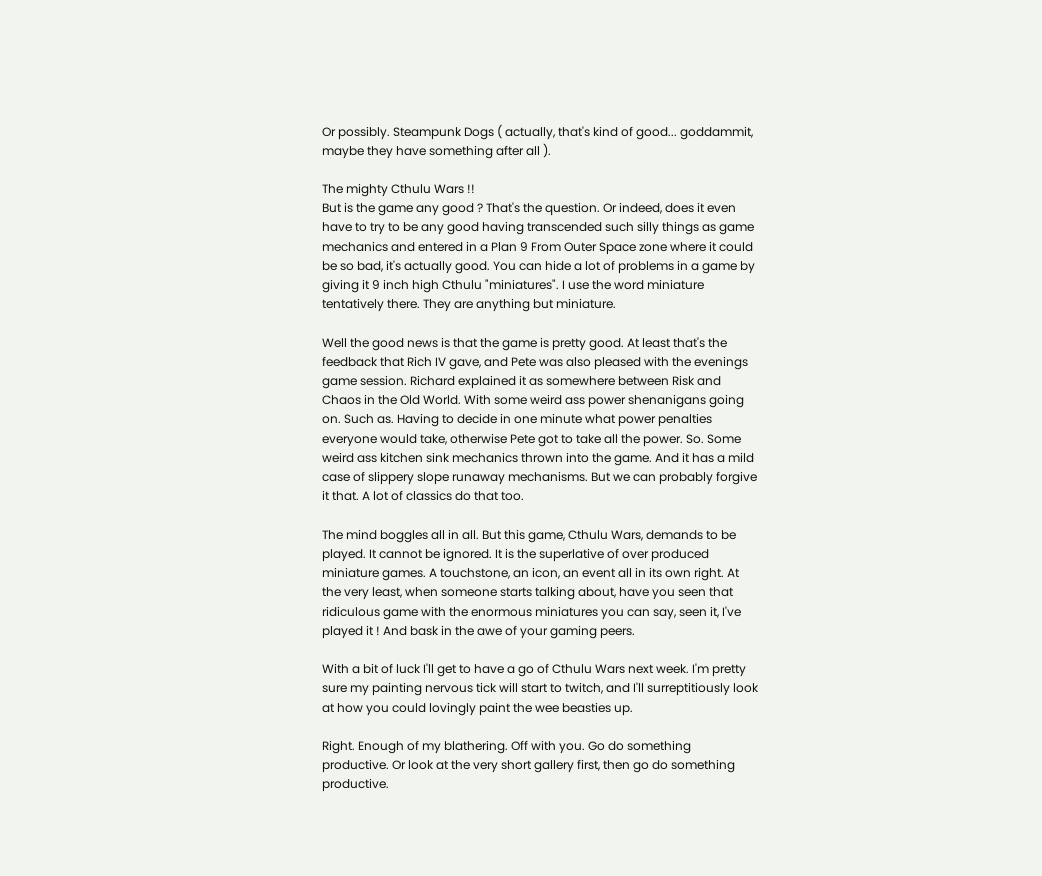Or possibly. Steampunk Dogs ( actually, that's kind of good... goddammit, maybe they have something after all ).

The mighty Cthulu Wars !!
But is the game any good ? That's the question. Or indeed, does it even have to try to be any good having transcended such silly things as game mechanics and entered in a Plan 9 From Outer Space zone where it could be so bad, it's actually good. You can hide a lot of problems in a game by giving it 9 inch high Cthulu "miniatures". I use the word miniature tentatively there. They are anything but miniature.

Well the good news is that the game is pretty good. At least that's the feedback that Rich IV gave, and Pete was also pleased with the evenings game session. Richard explained it as somewhere between Risk and Chaos in the Old World. With some weird ass power shenanigans going on. Such as. Having to decide in one minute what power penalties everyone would take, otherwise Pete got to take all the power. So. Some weird ass kitchen sink mechanics thrown into the game. And it has a mild case of slippery slope runaway mechanisms. But we can probably forgive it that. A lot of classics do that too.

The mind boggles all in all. But this game, Cthulu Wars, demands to be played. It cannot be ignored. It is the superlative of over produced miniature games. A touchstone, an icon, an event all in its own right. At the very least, when someone starts talking about, have you seen that ridiculous game with the enormous miniatures you can say, seen it, I've played it ! And bask in the awe of your gaming peers.

With a bit of luck I'll get to have a go of Cthulu Wars next week. I'm pretty sure my painting nervous tick will start to twitch, and I'll surreptitiously look at how you could lovingly paint the wee beasties up.

Right. Enough of my blathering. Off with you. Go do something productive. Or look at the very short gallery first, then go do something productive.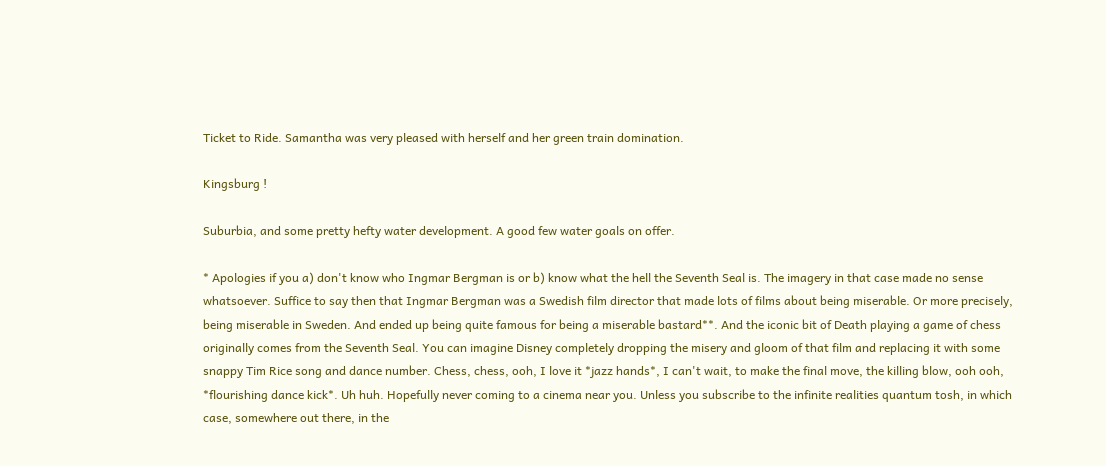Ticket to Ride. Samantha was very pleased with herself and her green train domination.

Kingsburg !

Suburbia, and some pretty hefty water development. A good few water goals on offer.

* Apologies if you a) don't know who Ingmar Bergman is or b) know what the hell the Seventh Seal is. The imagery in that case made no sense whatsoever. Suffice to say then that Ingmar Bergman was a Swedish film director that made lots of films about being miserable. Or more precisely, being miserable in Sweden. And ended up being quite famous for being a miserable bastard**. And the iconic bit of Death playing a game of chess originally comes from the Seventh Seal. You can imagine Disney completely dropping the misery and gloom of that film and replacing it with some snappy Tim Rice song and dance number. Chess, chess, ooh, I love it *jazz hands*, I can't wait, to make the final move, the killing blow, ooh ooh, *flourishing dance kick*. Uh huh. Hopefully never coming to a cinema near you. Unless you subscribe to the infinite realities quantum tosh, in which case, somewhere out there, in the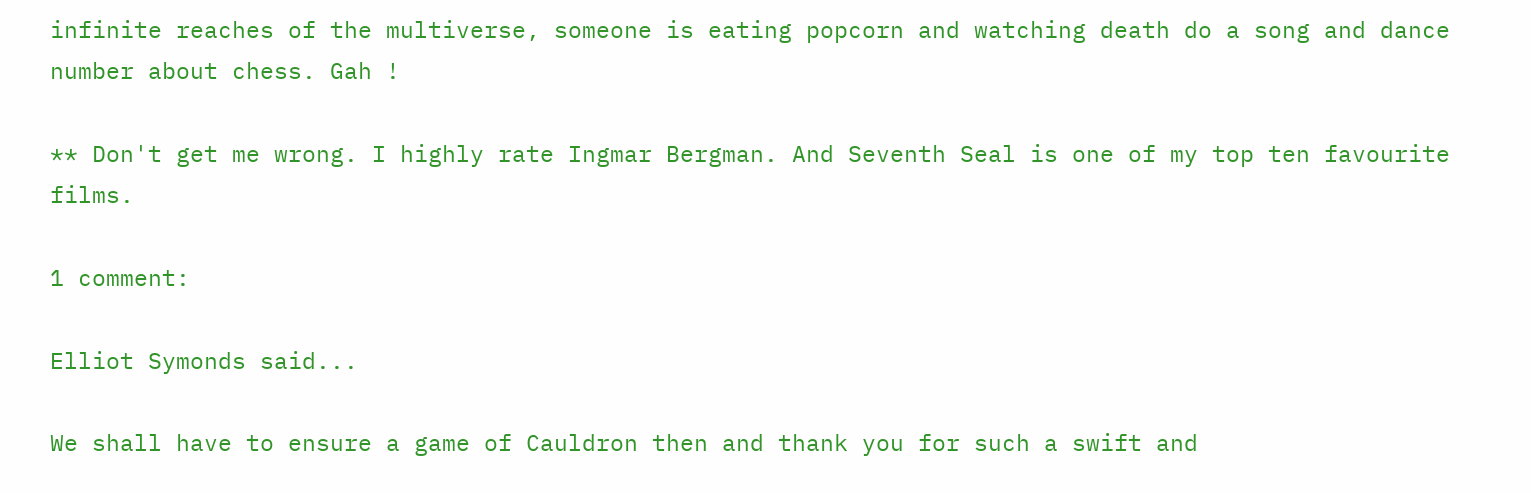infinite reaches of the multiverse, someone is eating popcorn and watching death do a song and dance number about chess. Gah !

** Don't get me wrong. I highly rate Ingmar Bergman. And Seventh Seal is one of my top ten favourite films.

1 comment:

Elliot Symonds said...

We shall have to ensure a game of Cauldron then and thank you for such a swift and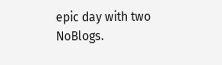epic day with two NoBlogs.